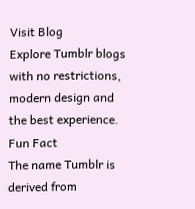Visit Blog
Explore Tumblr blogs with no restrictions, modern design and the best experience.
Fun Fact
The name Tumblr is derived from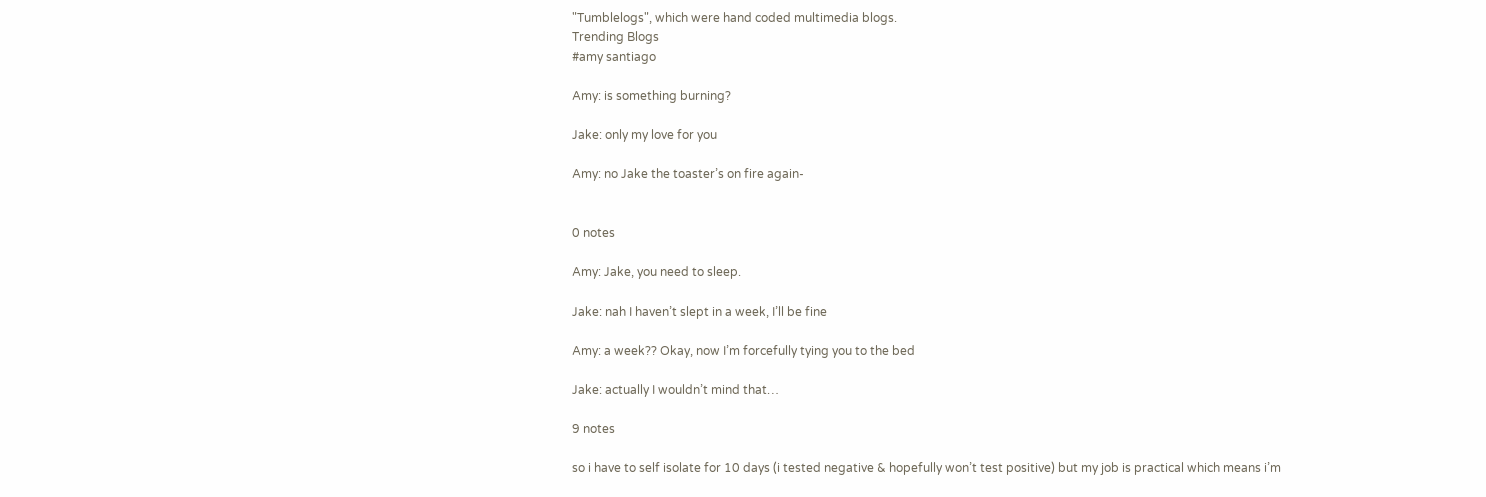"Tumblelogs", which were hand coded multimedia blogs.
Trending Blogs
#amy santiago

Amy: is something burning?

Jake: only my love for you

Amy: no Jake the toaster’s on fire again-


0 notes

Amy: Jake, you need to sleep.

Jake: nah I haven’t slept in a week, I’ll be fine

Amy: a week?? Okay, now I’m forcefully tying you to the bed

Jake: actually I wouldn’t mind that…

9 notes

so i have to self isolate for 10 days (i tested negative & hopefully won’t test positive) but my job is practical which means i’m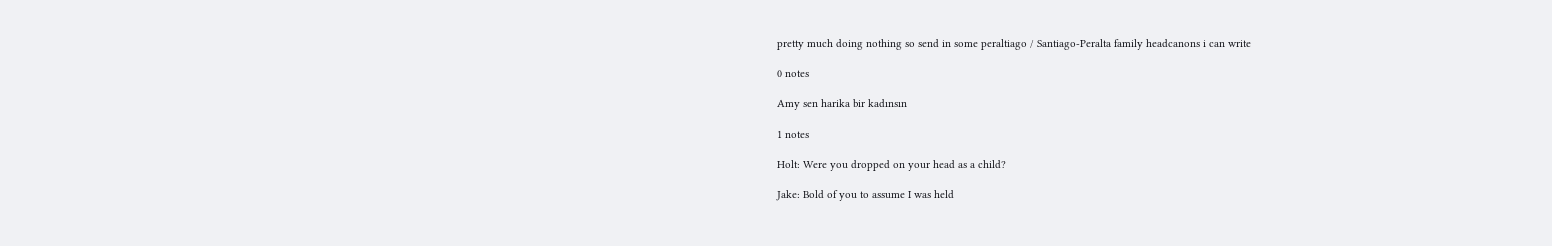pretty much doing nothing so send in some peraltiago / Santiago-Peralta family headcanons i can write

0 notes

Amy sen harika bir kadınsın

1 notes

Holt: Were you dropped on your head as a child?

Jake: Bold of you to assume I was held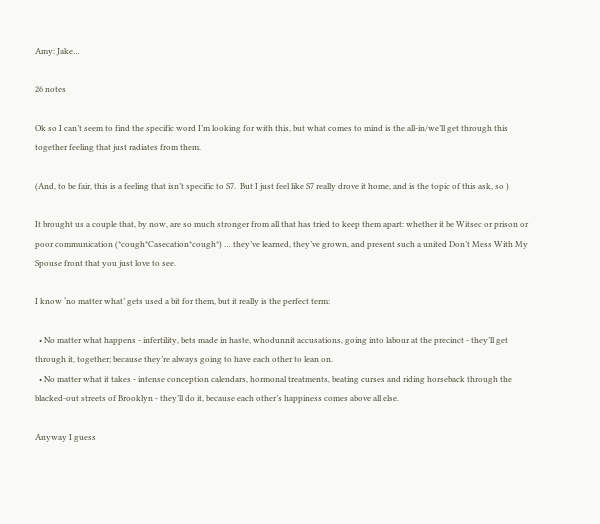Amy: Jake…

26 notes

Ok so I can’t seem to find the specific word I’m looking for with this, but what comes to mind is the all-in/we’ll get through this together feeling that just radiates from them.

(And, to be fair, this is a feeling that isn’t specific to S7.  But I just feel like S7 really drove it home, and is the topic of this ask, so )

It brought us a couple that, by now, are so much stronger from all that has tried to keep them apart: whether it be Witsec or prison or poor communication (*cough*Casecation*cough*) … they’ve learned, they’ve grown, and present such a united Don’t Mess With My Spouse front that you just love to see.

I know ‘no matter what’ gets used a bit for them, but it really is the perfect term:

  • No matter what happens - infertility, bets made in haste, whodunnit accusations, going into labour at the precinct - they’ll get through it, together; because they’re always going to have each other to lean on.
  • No matter what it takes - intense conception calendars, hormonal treatments, beating curses and riding horseback through the blacked-out streets of Brooklyn - they’ll do it, because each other’s happiness comes above all else.

Anyway I guess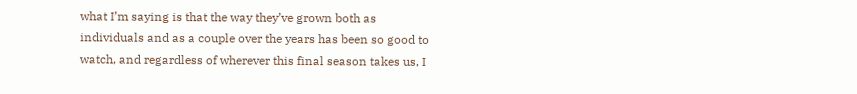what I’m saying is that the way they’ve grown both as individuals and as a couple over the years has been so good to watch, and regardless of wherever this final season takes us, I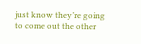just know they’re going to come out the other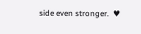side even stronger.  ♥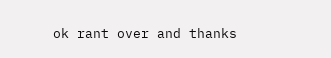ok rant over and thanks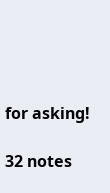for asking!

32 notes